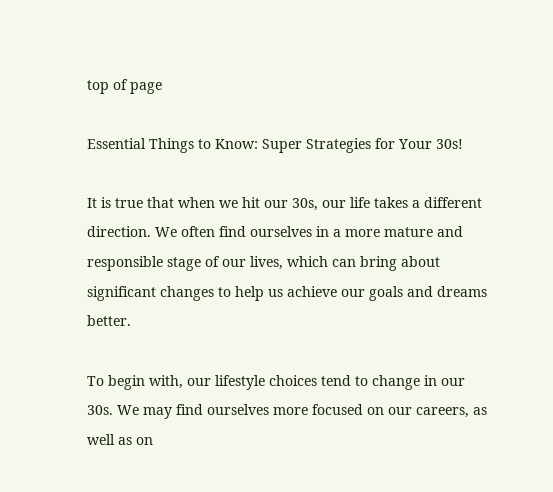top of page

Essential Things to Know: Super Strategies for Your 30s!

It is true that when we hit our 30s, our life takes a different direction. We often find ourselves in a more mature and responsible stage of our lives, which can bring about significant changes to help us achieve our goals and dreams better.

To begin with, our lifestyle choices tend to change in our 30s. We may find ourselves more focused on our careers, as well as on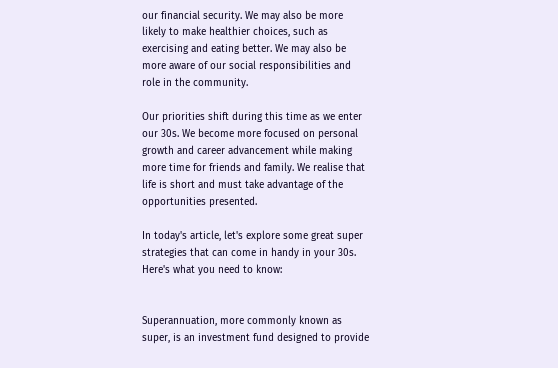our financial security. We may also be more likely to make healthier choices, such as exercising and eating better. We may also be more aware of our social responsibilities and role in the community.

Our priorities shift during this time as we enter our 30s. We become more focused on personal growth and career advancement while making more time for friends and family. We realise that life is short and must take advantage of the opportunities presented.

In today's article, let's explore some great super strategies that can come in handy in your 30s. Here's what you need to know:


Superannuation, more commonly known as super, is an investment fund designed to provide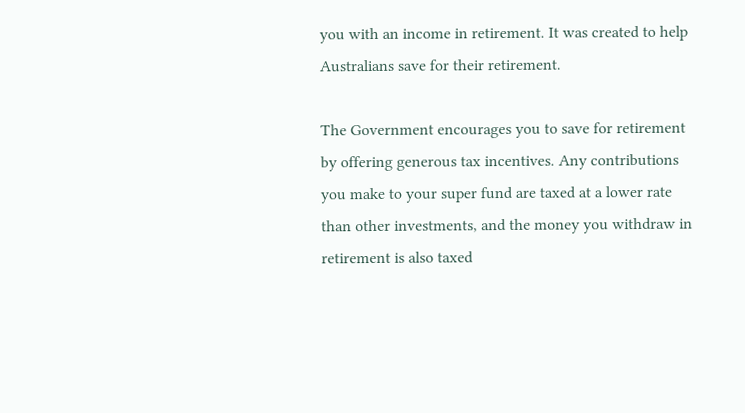you with an income in retirement. It was created to help Australians save for their retirement.

The Government encourages you to save for retirement by offering generous tax incentives. Any contributions you make to your super fund are taxed at a lower rate than other investments, and the money you withdraw in retirement is also taxed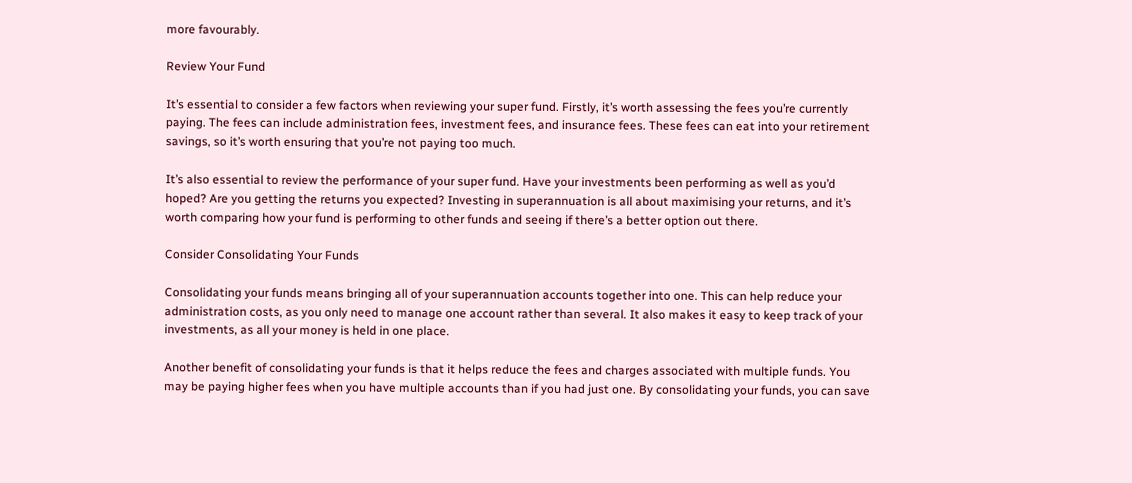more favourably.

Review Your Fund

It’s essential to consider a few factors when reviewing your super fund. Firstly, it’s worth assessing the fees you’re currently paying. The fees can include administration fees, investment fees, and insurance fees. These fees can eat into your retirement savings, so it’s worth ensuring that you’re not paying too much.

It’s also essential to review the performance of your super fund. Have your investments been performing as well as you’d hoped? Are you getting the returns you expected? Investing in superannuation is all about maximising your returns, and it’s worth comparing how your fund is performing to other funds and seeing if there’s a better option out there.

Consider Consolidating Your Funds

Consolidating your funds means bringing all of your superannuation accounts together into one. This can help reduce your administration costs, as you only need to manage one account rather than several. It also makes it easy to keep track of your investments, as all your money is held in one place.

Another benefit of consolidating your funds is that it helps reduce the fees and charges associated with multiple funds. You may be paying higher fees when you have multiple accounts than if you had just one. By consolidating your funds, you can save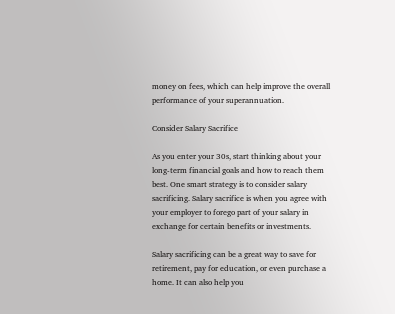money on fees, which can help improve the overall performance of your superannuation.

Consider Salary Sacrifice

As you enter your 30s, start thinking about your long-term financial goals and how to reach them best. One smart strategy is to consider salary sacrificing. Salary sacrifice is when you agree with your employer to forego part of your salary in exchange for certain benefits or investments.

Salary sacrificing can be a great way to save for retirement, pay for education, or even purchase a home. It can also help you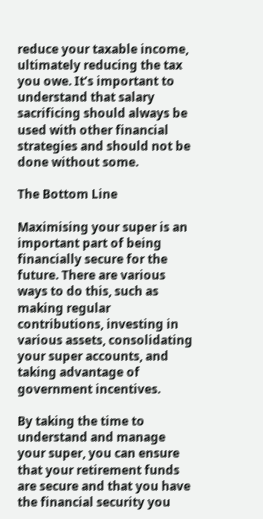reduce your taxable income, ultimately reducing the tax you owe. It’s important to understand that salary sacrificing should always be used with other financial strategies and should not be done without some.

The Bottom Line

Maximising your super is an important part of being financially secure for the future. There are various ways to do this, such as making regular contributions, investing in various assets, consolidating your super accounts, and taking advantage of government incentives.

By taking the time to understand and manage your super, you can ensure that your retirement funds are secure and that you have the financial security you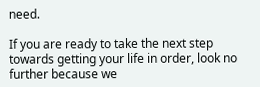need.

If you are ready to take the next step towards getting your life in order, look no further because we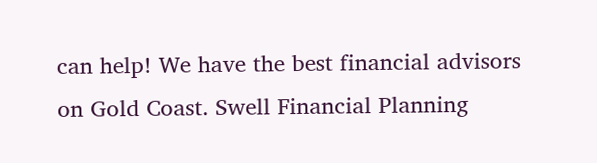can help! We have the best financial advisors on Gold Coast. Swell Financial Planning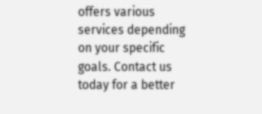offers various services depending on your specific goals. Contact us today for a better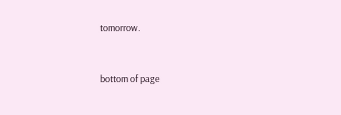tomorrow.


bottom of page